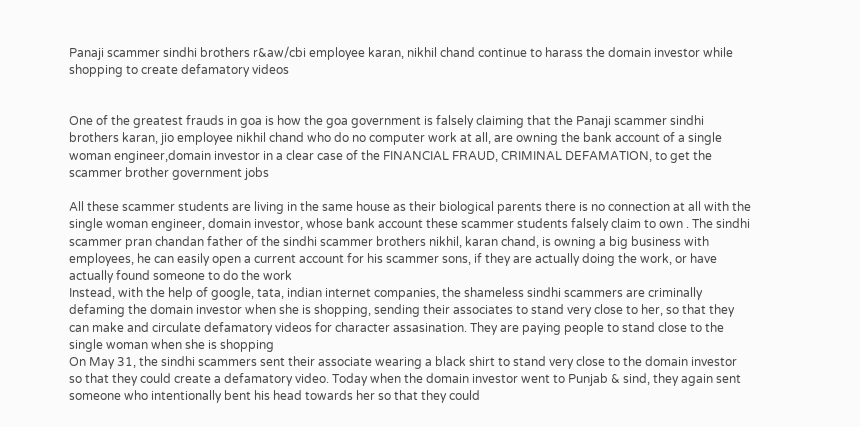Panaji scammer sindhi brothers r&aw/cbi employee karan, nikhil chand continue to harass the domain investor while shopping to create defamatory videos


One of the greatest frauds in goa is how the goa government is falsely claiming that the Panaji scammer sindhi brothers karan, jio employee nikhil chand who do no computer work at all, are owning the bank account of a single woman engineer,domain investor in a clear case of the FINANCIAL FRAUD, CRIMINAL DEFAMATION, to get the scammer brother government jobs

All these scammer students are living in the same house as their biological parents there is no connection at all with the single woman engineer, domain investor, whose bank account these scammer students falsely claim to own . The sindhi scammer pran chandan father of the sindhi scammer brothers nikhil, karan chand, is owning a big business with employees, he can easily open a current account for his scammer sons, if they are actually doing the work, or have actually found someone to do the work
Instead, with the help of google, tata, indian internet companies, the shameless sindhi scammers are criminally defaming the domain investor when she is shopping, sending their associates to stand very close to her, so that they can make and circulate defamatory videos for character assasination. They are paying people to stand close to the single woman when she is shopping
On May 31, the sindhi scammers sent their associate wearing a black shirt to stand very close to the domain investor so that they could create a defamatory video. Today when the domain investor went to Punjab & sind, they again sent someone who intentionally bent his head towards her so that they could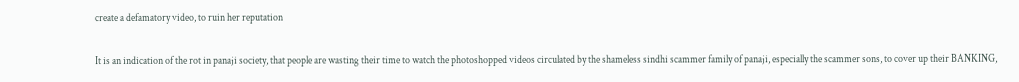create a defamatory video, to ruin her reputation

It is an indication of the rot in panaji society, that people are wasting their time to watch the photoshopped videos circulated by the shameless sindhi scammer family of panaji, especially the scammer sons, to cover up their BANKING,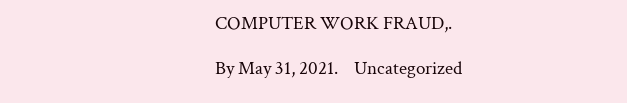COMPUTER WORK FRAUD,.

By May 31, 2021.    Uncategorized